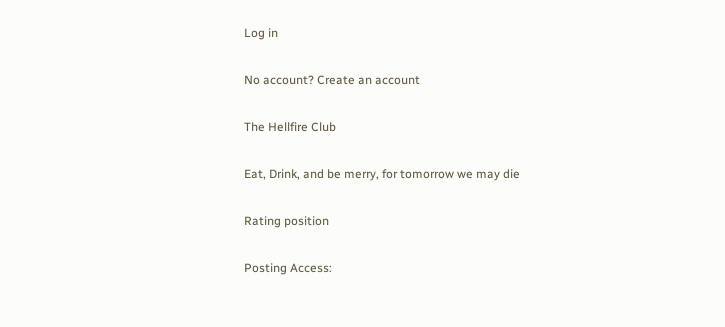Log in

No account? Create an account

The Hellfire Club

Eat, Drink, and be merry, for tomorrow we may die

Rating position

Posting Access: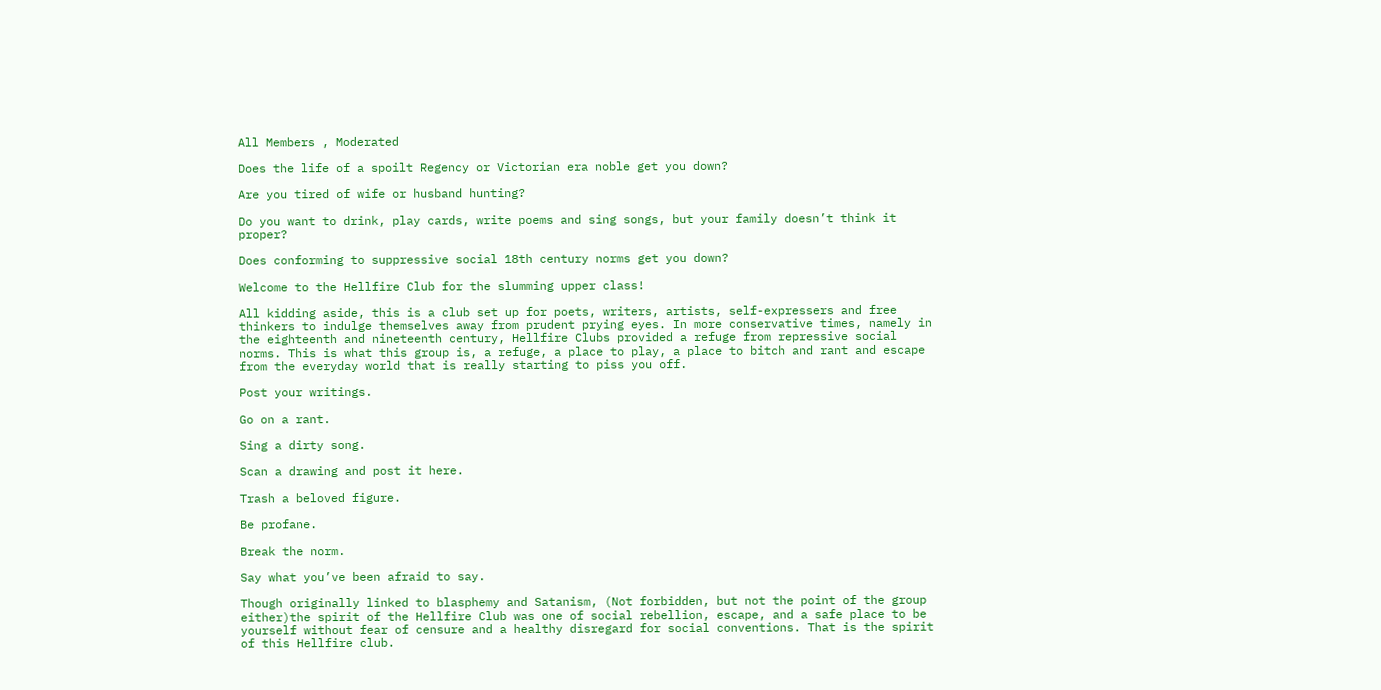All Members , Moderated

Does the life of a spoilt Regency or Victorian era noble get you down?

Are you tired of wife or husband hunting?

Do you want to drink, play cards, write poems and sing songs, but your family doesn’t think it proper?

Does conforming to suppressive social 18th century norms get you down?

Welcome to the Hellfire Club for the slumming upper class!

All kidding aside, this is a club set up for poets, writers, artists, self-expressers and free thinkers to indulge themselves away from prudent prying eyes. In more conservative times, namely in the eighteenth and nineteenth century, Hellfire Clubs provided a refuge from repressive social norms. This is what this group is, a refuge, a place to play, a place to bitch and rant and escape from the everyday world that is really starting to piss you off.

Post your writings.

Go on a rant.

Sing a dirty song.

Scan a drawing and post it here.

Trash a beloved figure.

Be profane.

Break the norm.

Say what you’ve been afraid to say.

Though originally linked to blasphemy and Satanism, (Not forbidden, but not the point of the group either)the spirit of the Hellfire Club was one of social rebellion, escape, and a safe place to be yourself without fear of censure and a healthy disregard for social conventions. That is the spirit of this Hellfire club.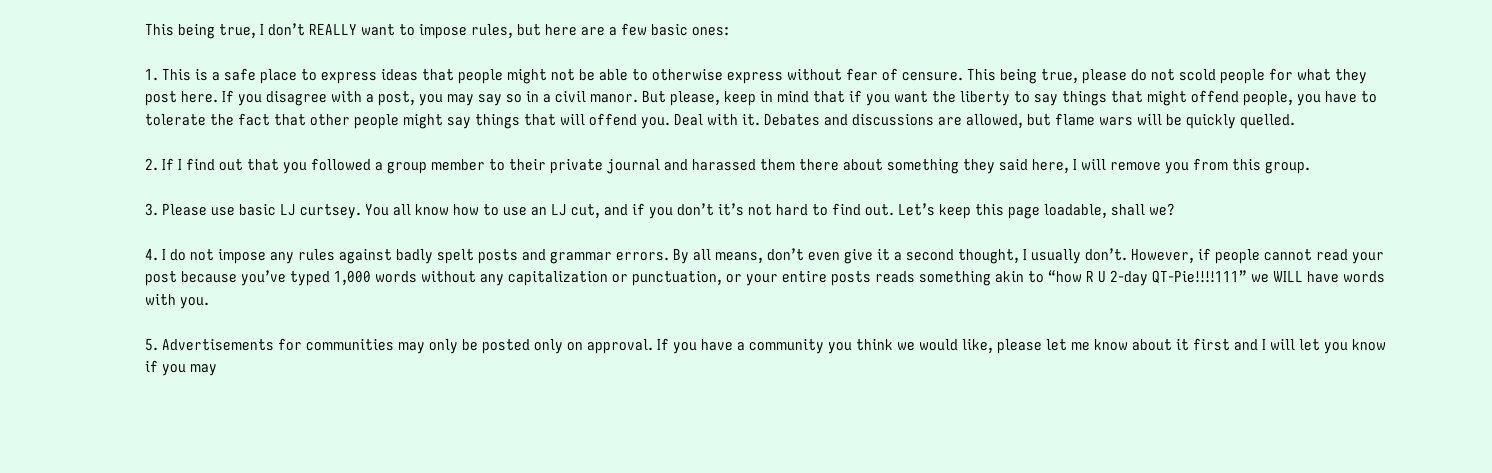This being true, I don’t REALLY want to impose rules, but here are a few basic ones:

1. This is a safe place to express ideas that people might not be able to otherwise express without fear of censure. This being true, please do not scold people for what they post here. If you disagree with a post, you may say so in a civil manor. But please, keep in mind that if you want the liberty to say things that might offend people, you have to tolerate the fact that other people might say things that will offend you. Deal with it. Debates and discussions are allowed, but flame wars will be quickly quelled.

2. If I find out that you followed a group member to their private journal and harassed them there about something they said here, I will remove you from this group.

3. Please use basic LJ curtsey. You all know how to use an LJ cut, and if you don’t it’s not hard to find out. Let’s keep this page loadable, shall we?

4. I do not impose any rules against badly spelt posts and grammar errors. By all means, don’t even give it a second thought, I usually don’t. However, if people cannot read your post because you’ve typed 1,000 words without any capitalization or punctuation, or your entire posts reads something akin to “how R U 2-day QT-Pie!!!!111” we WILL have words with you.

5. Advertisements for communities may only be posted only on approval. If you have a community you think we would like, please let me know about it first and I will let you know if you may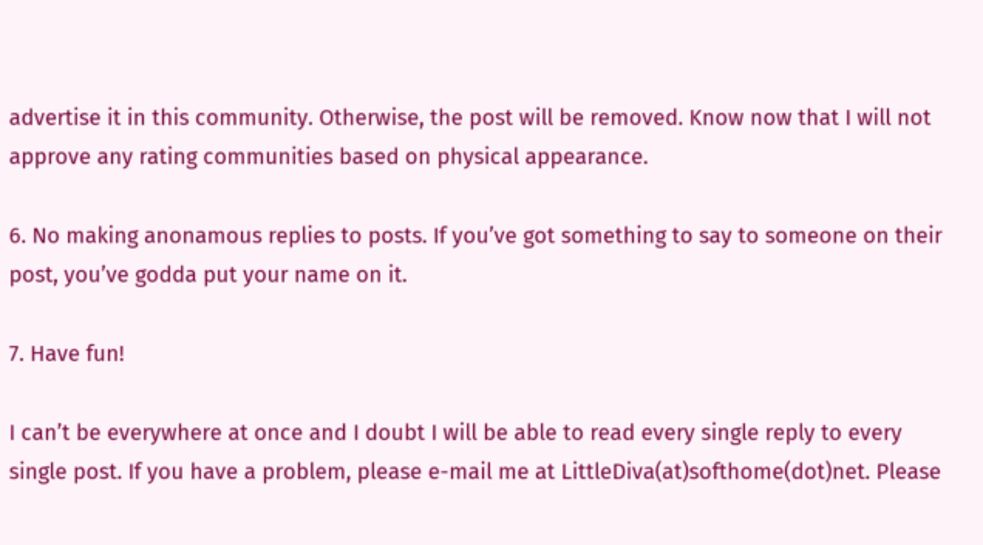advertise it in this community. Otherwise, the post will be removed. Know now that I will not approve any rating communities based on physical appearance.

6. No making anonamous replies to posts. If you’ve got something to say to someone on their post, you’ve godda put your name on it.

7. Have fun!

I can’t be everywhere at once and I doubt I will be able to read every single reply to every single post. If you have a problem, please e-mail me at LittleDiva(at)softhome(dot)net. Please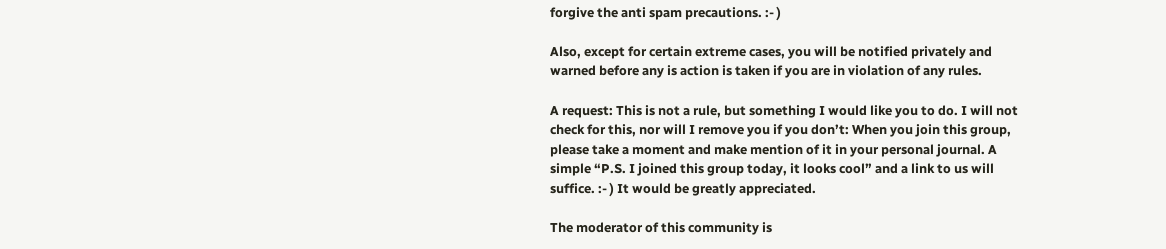forgive the anti spam precautions. :- )

Also, except for certain extreme cases, you will be notified privately and warned before any is action is taken if you are in violation of any rules.

A request: This is not a rule, but something I would like you to do. I will not check for this, nor will I remove you if you don’t: When you join this group, please take a moment and make mention of it in your personal journal. A simple “P.S. I joined this group today, it looks cool” and a link to us will suffice. :- ) It would be greatly appreciated.

The moderator of this community is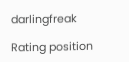darlingfreak

Rating position